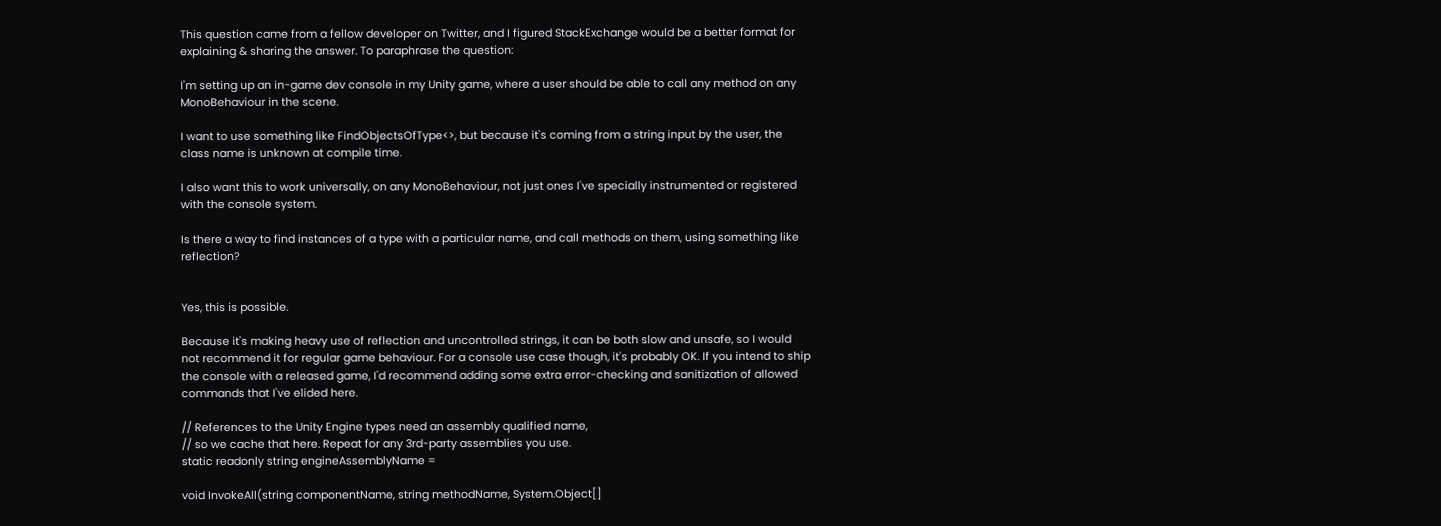This question came from a fellow developer on Twitter, and I figured StackExchange would be a better format for explaining & sharing the answer. To paraphrase the question:

I'm setting up an in-game dev console in my Unity game, where a user should be able to call any method on any MonoBehaviour in the scene.

I want to use something like FindObjectsOfType<>, but because it's coming from a string input by the user, the class name is unknown at compile time.

I also want this to work universally, on any MonoBehaviour, not just ones I've specially instrumented or registered with the console system.

Is there a way to find instances of a type with a particular name, and call methods on them, using something like reflection?


Yes, this is possible.

Because it's making heavy use of reflection and uncontrolled strings, it can be both slow and unsafe, so I would not recommend it for regular game behaviour. For a console use case though, it's probably OK. If you intend to ship the console with a released game, I'd recommend adding some extra error-checking and sanitization of allowed commands that I've elided here.

// References to the Unity Engine types need an assembly qualified name,
// so we cache that here. Repeat for any 3rd-party assemblies you use.
static readonly string engineAssemblyName =

void InvokeAll(string componentName, string methodName, System.Object[]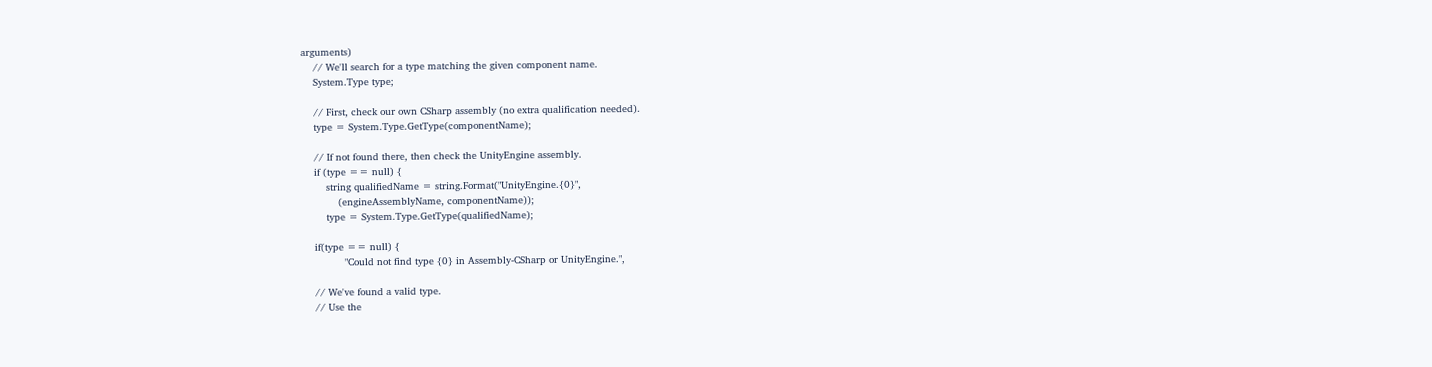arguments)
    // We'll search for a type matching the given component name.
    System.Type type;

    // First, check our own CSharp assembly (no extra qualification needed).
    type = System.Type.GetType(componentName);

    // If not found there, then check the UnityEngine assembly.
    if (type == null) {
        string qualifiedName = string.Format("UnityEngine.{0}",
            (engineAssemblyName, componentName));
        type = System.Type.GetType(qualifiedName);

    if(type == null) {
              "Could not find type {0} in Assembly-CSharp or UnityEngine.",

    // We've found a valid type.
    // Use the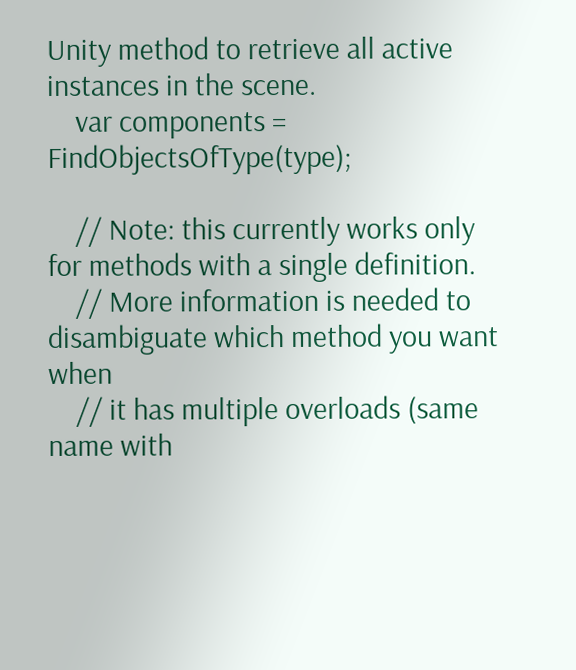Unity method to retrieve all active instances in the scene.
    var components = FindObjectsOfType(type);

    // Note: this currently works only for methods with a single definition.
    // More information is needed to disambiguate which method you want when
    // it has multiple overloads (same name with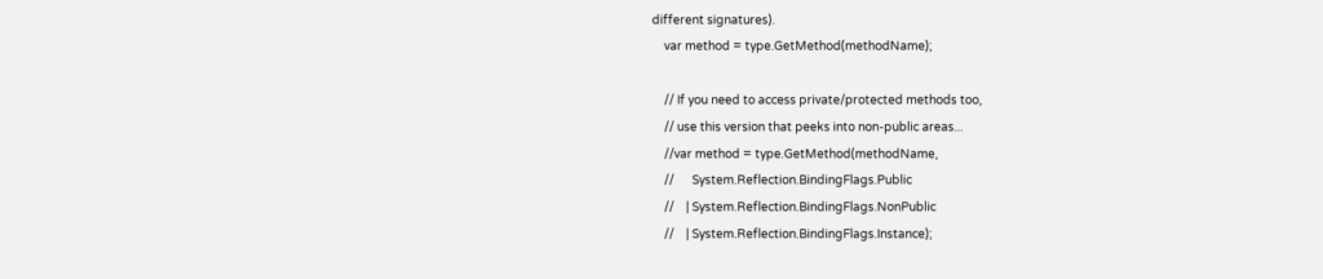different signatures).
    var method = type.GetMethod(methodName);

    // If you need to access private/protected methods too,
    // use this version that peeks into non-public areas...
    //var method = type.GetMethod(methodName,
    //      System.Reflection.BindingFlags.Public
    //    | System.Reflection.BindingFlags.NonPublic
    //    | System.Reflection.BindingFlags.Instance);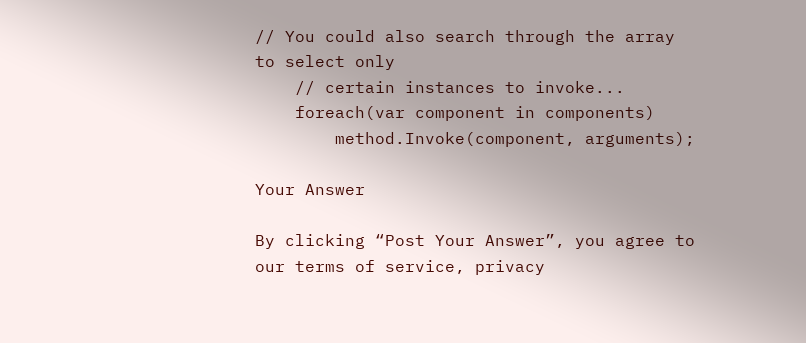// You could also search through the array to select only
    // certain instances to invoke...
    foreach(var component in components)
        method.Invoke(component, arguments);

Your Answer

By clicking “Post Your Answer”, you agree to our terms of service, privacy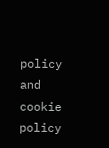policy and cookie policy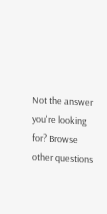Not the answer you're looking for? Browse other questions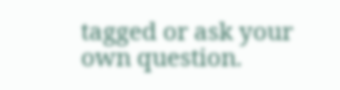tagged or ask your own question.